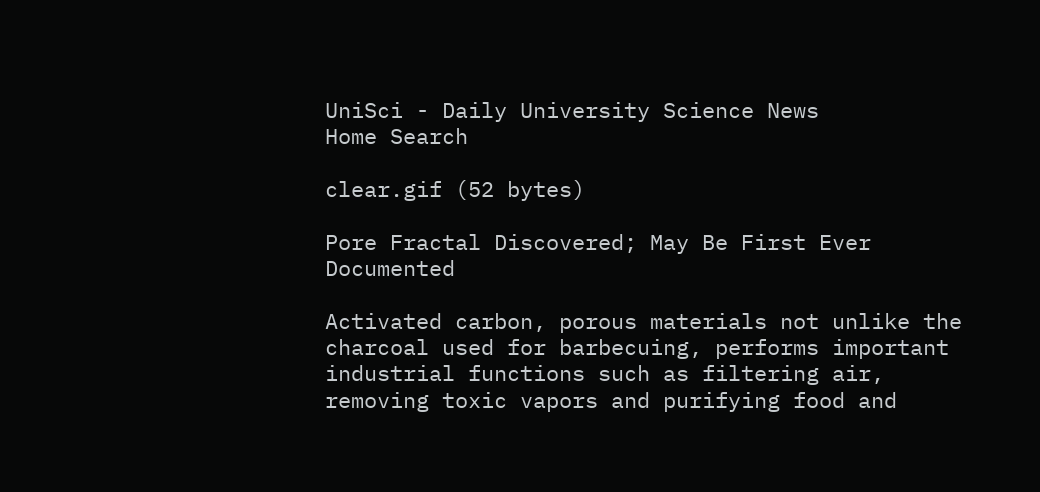UniSci - Daily University Science News
Home Search

clear.gif (52 bytes)

Pore Fractal Discovered; May Be First Ever Documented

Activated carbon, porous materials not unlike the charcoal used for barbecuing, performs important industrial functions such as filtering air, removing toxic vapors and purifying food and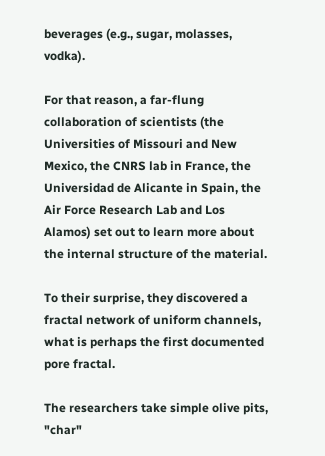beverages (e.g., sugar, molasses, vodka).

For that reason, a far-flung collaboration of scientists (the Universities of Missouri and New Mexico, the CNRS lab in France, the Universidad de Alicante in Spain, the Air Force Research Lab and Los Alamos) set out to learn more about the internal structure of the material.

To their surprise, they discovered a fractal network of uniform channels, what is perhaps the first documented pore fractal.

The researchers take simple olive pits, "char"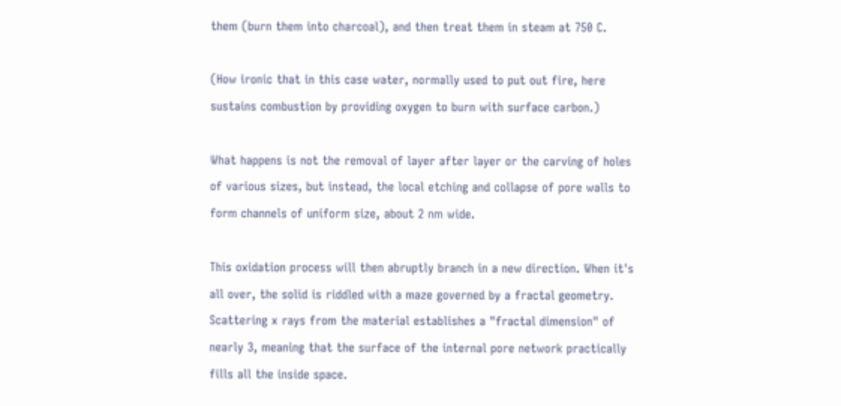them (burn them into charcoal), and then treat them in steam at 750 C.

(How ironic that in this case water, normally used to put out fire, here sustains combustion by providing oxygen to burn with surface carbon.)

What happens is not the removal of layer after layer or the carving of holes of various sizes, but instead, the local etching and collapse of pore walls to form channels of uniform size, about 2 nm wide.

This oxidation process will then abruptly branch in a new direction. When it's all over, the solid is riddled with a maze governed by a fractal geometry. Scattering x rays from the material establishes a "fractal dimension" of nearly 3, meaning that the surface of the internal pore network practically fills all the inside space.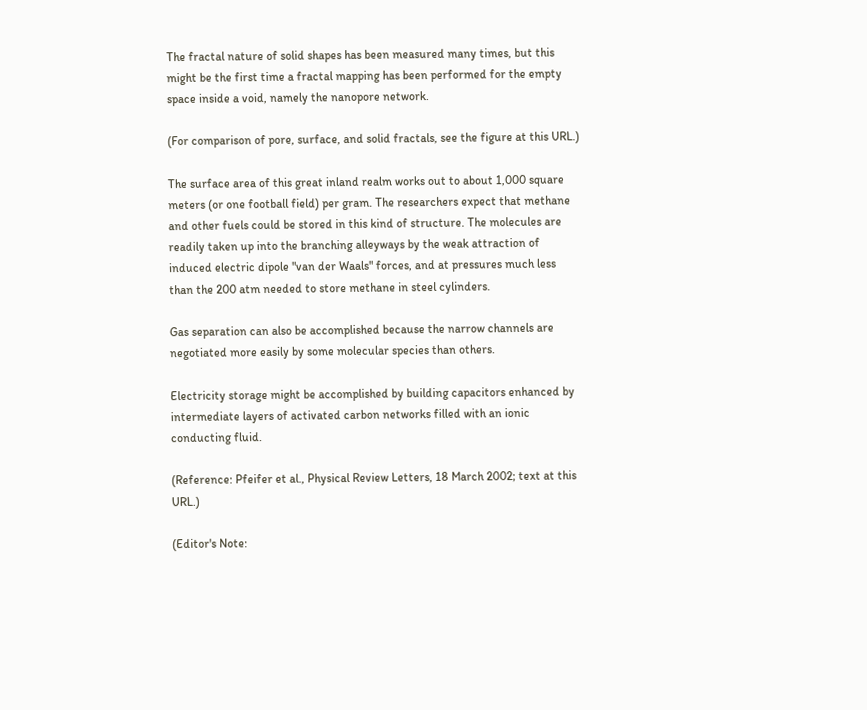The fractal nature of solid shapes has been measured many times, but this might be the first time a fractal mapping has been performed for the empty space inside a void, namely the nanopore network.

(For comparison of pore, surface, and solid fractals, see the figure at this URL.)

The surface area of this great inland realm works out to about 1,000 square meters (or one football field) per gram. The researchers expect that methane and other fuels could be stored in this kind of structure. The molecules are readily taken up into the branching alleyways by the weak attraction of induced electric dipole "van der Waals" forces, and at pressures much less than the 200 atm needed to store methane in steel cylinders.

Gas separation can also be accomplished because the narrow channels are negotiated more easily by some molecular species than others.

Electricity storage might be accomplished by building capacitors enhanced by intermediate layers of activated carbon networks filled with an ionic conducting fluid.

(Reference: Pfeifer et al., Physical Review Letters, 18 March 2002; text at this URL.)

(Editor's Note: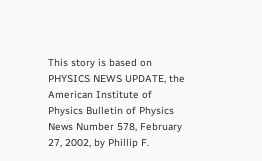This story is based on PHYSICS NEWS UPDATE, the American Institute of Physics Bulletin of Physics News Number 578, February 27, 2002, by Phillip F.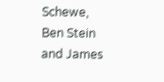Schewe, Ben Stein and James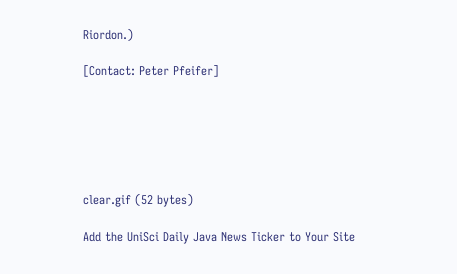Riordon.)

[Contact: Peter Pfeifer]






clear.gif (52 bytes)

Add the UniSci Daily Java News Ticker to Your Site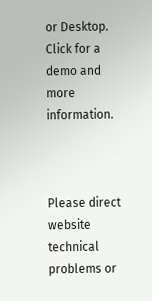or Desktop.
Click for a demo and more information.



Please direct website technical problems or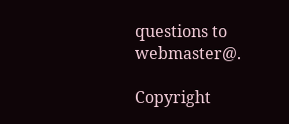questions to webmaster@.

Copyright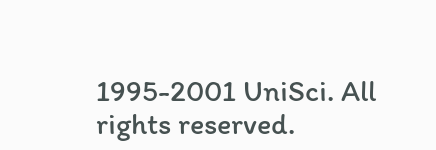1995-2001 UniSci. All rights reserved.